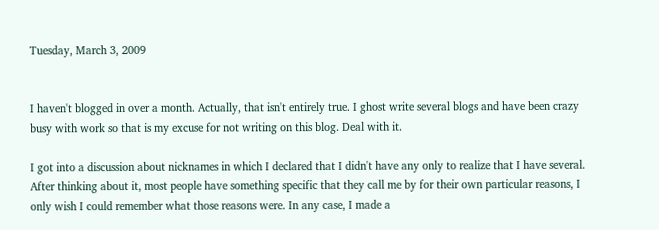Tuesday, March 3, 2009


I haven't blogged in over a month. Actually, that isn't entirely true. I ghost write several blogs and have been crazy busy with work so that is my excuse for not writing on this blog. Deal with it.

I got into a discussion about nicknames in which I declared that I didn't have any only to realize that I have several. After thinking about it, most people have something specific that they call me by for their own particular reasons, I only wish I could remember what those reasons were. In any case, I made a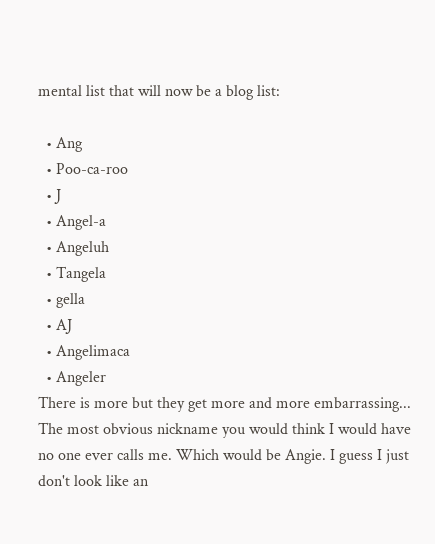mental list that will now be a blog list:

  • Ang
  • Poo-ca-roo
  • J
  • Angel-a
  • Angeluh
  • Tangela
  • gella
  • AJ
  • Angelimaca
  • Angeler
There is more but they get more and more embarrassing... The most obvious nickname you would think I would have no one ever calls me. Which would be Angie. I guess I just don't look like an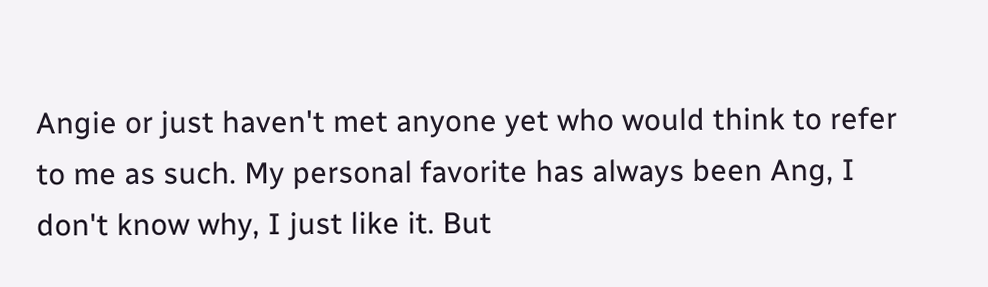Angie or just haven't met anyone yet who would think to refer to me as such. My personal favorite has always been Ang, I don't know why, I just like it. But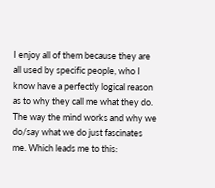I enjoy all of them because they are all used by specific people, who I know have a perfectly logical reason as to why they call me what they do. The way the mind works and why we do/say what we do just fascinates me. Which leads me to this: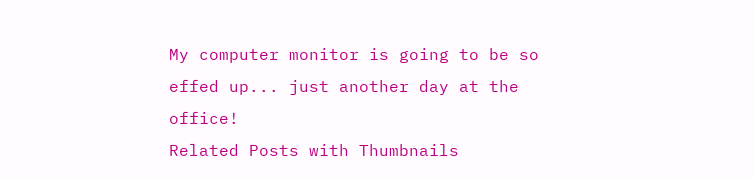My computer monitor is going to be so effed up... just another day at the office!
Related Posts with Thumbnails